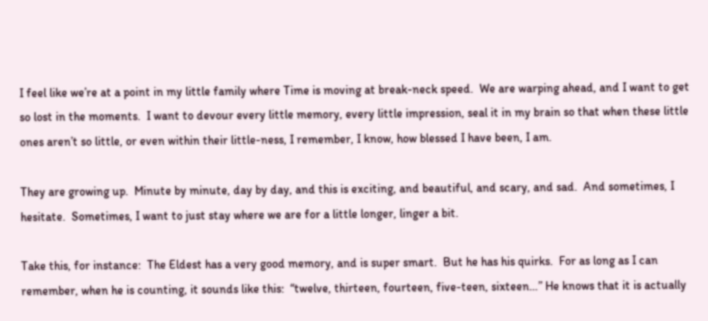I feel like we’re at a point in my little family where Time is moving at break-neck speed.  We are warping ahead, and I want to get so lost in the moments.  I want to devour every little memory, every little impression, seal it in my brain so that when these little ones aren’t so little, or even within their little-ness, I remember, I know, how blessed I have been, I am.

They are growing up.  Minute by minute, day by day, and this is exciting, and beautiful, and scary, and sad.  And sometimes, I hesitate.  Sometimes, I want to just stay where we are for a little longer, linger a bit.

Take this, for instance:  The Eldest has a very good memory, and is super smart.  But he has his quirks.  For as long as I can remember, when he is counting, it sounds like this:  “twelve, thirteen, fourteen, five-teen, sixteen…” He knows that it is actually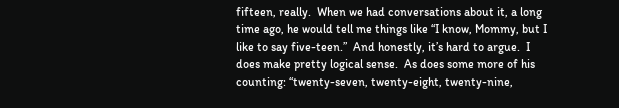fifteen, really.  When we had conversations about it, a long time ago, he would tell me things like “I know, Mommy, but I like to say five-teen.”  And honestly, it’s hard to argue.  I does make pretty logical sense.  As does some more of his counting: “twenty-seven, twenty-eight, twenty-nine,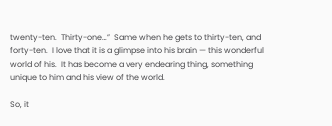twenty-ten.  Thirty-one…”  Same when he gets to thirty-ten, and forty-ten.  I love that it is a glimpse into his brain — this wonderful world of his.  It has become a very endearing thing, something unique to him and his view of the world.

So, it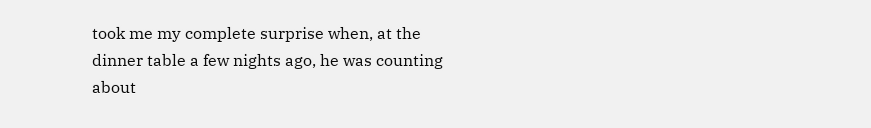took me my complete surprise when, at the dinner table a few nights ago, he was counting about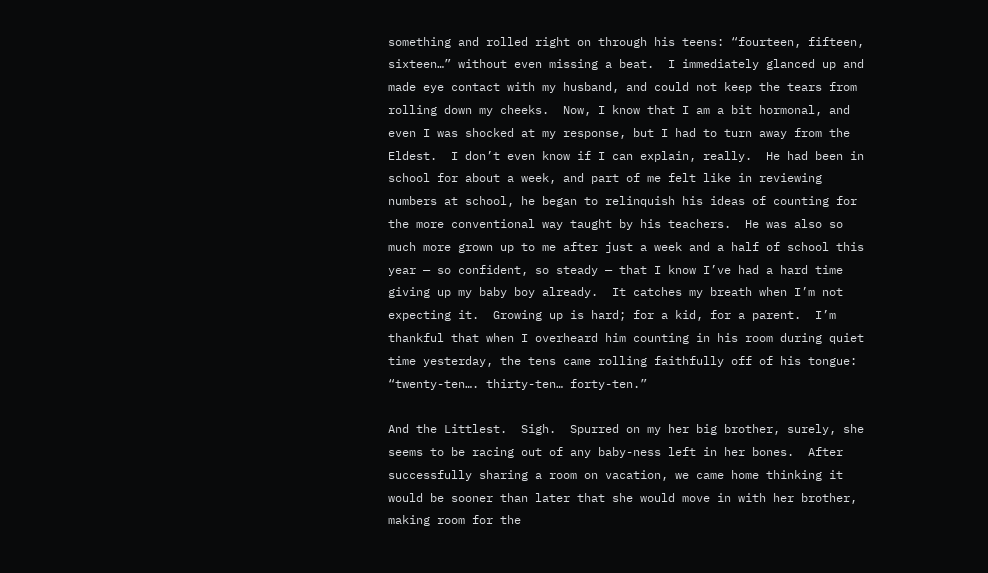something and rolled right on through his teens: “fourteen, fifteen, sixteen…” without even missing a beat.  I immediately glanced up and made eye contact with my husband, and could not keep the tears from rolling down my cheeks.  Now, I know that I am a bit hormonal, and even I was shocked at my response, but I had to turn away from the Eldest.  I don’t even know if I can explain, really.  He had been in school for about a week, and part of me felt like in reviewing numbers at school, he began to relinquish his ideas of counting for the more conventional way taught by his teachers.  He was also so much more grown up to me after just a week and a half of school this year — so confident, so steady — that I know I’ve had a hard time giving up my baby boy already.  It catches my breath when I’m not expecting it.  Growing up is hard; for a kid, for a parent.  I’m thankful that when I overheard him counting in his room during quiet time yesterday, the tens came rolling faithfully off of his tongue: “twenty-ten…. thirty-ten… forty-ten.”

And the Littlest.  Sigh.  Spurred on my her big brother, surely, she seems to be racing out of any baby-ness left in her bones.  After successfully sharing a room on vacation, we came home thinking it would be sooner than later that she would move in with her brother, making room for the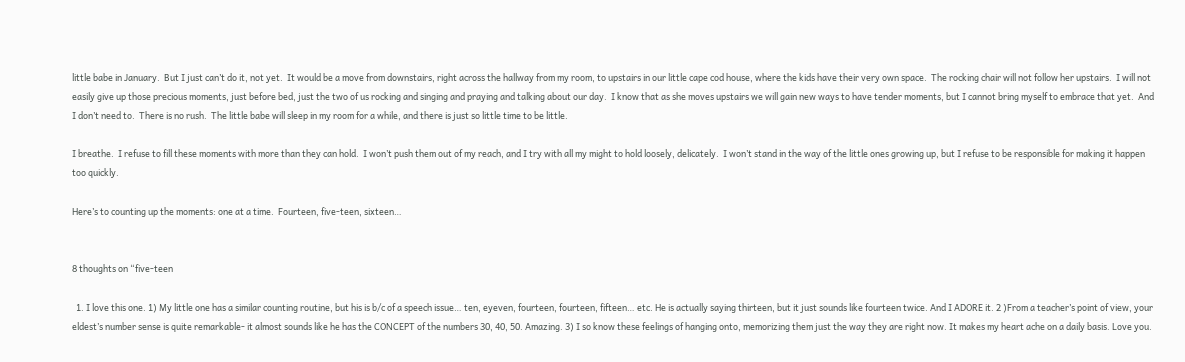little babe in January.  But I just can’t do it, not yet.  It would be a move from downstairs, right across the hallway from my room, to upstairs in our little cape cod house, where the kids have their very own space.  The rocking chair will not follow her upstairs.  I will not easily give up those precious moments, just before bed, just the two of us rocking and singing and praying and talking about our day.  I know that as she moves upstairs we will gain new ways to have tender moments, but I cannot bring myself to embrace that yet.  And I don’t need to.  There is no rush.  The little babe will sleep in my room for a while, and there is just so little time to be little.

I breathe.  I refuse to fill these moments with more than they can hold.  I won’t push them out of my reach, and I try with all my might to hold loosely, delicately.  I won’t stand in the way of the little ones growing up, but I refuse to be responsible for making it happen too quickly.

Here’s to counting up the moments: one at a time.  Fourteen, five-teen, sixteen…


8 thoughts on “five-teen

  1. I love this one. 1) My little one has a similar counting routine, but his is b/c of a speech issue… ten, eyeven, fourteen, fourteen, fifteen… etc. He is actually saying thirteen, but it just sounds like fourteen twice. And I ADORE it. 2 )From a teacher’s point of view, your eldest’s number sense is quite remarkable- it almost sounds like he has the CONCEPT of the numbers 30, 40, 50. Amazing. 3) I so know these feelings of hanging onto, memorizing them just the way they are right now. It makes my heart ache on a daily basis. Love you.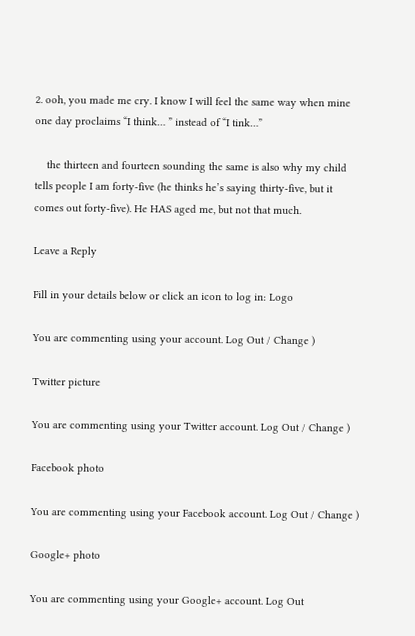2. ooh, you made me cry. I know I will feel the same way when mine one day proclaims “I think… ” instead of “I tink…”

    the thirteen and fourteen sounding the same is also why my child tells people I am forty-five (he thinks he’s saying thirty-five, but it comes out forty-five). He HAS aged me, but not that much.

Leave a Reply

Fill in your details below or click an icon to log in: Logo

You are commenting using your account. Log Out / Change )

Twitter picture

You are commenting using your Twitter account. Log Out / Change )

Facebook photo

You are commenting using your Facebook account. Log Out / Change )

Google+ photo

You are commenting using your Google+ account. Log Out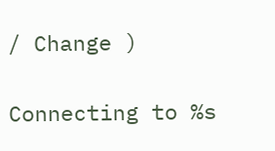/ Change )

Connecting to %s